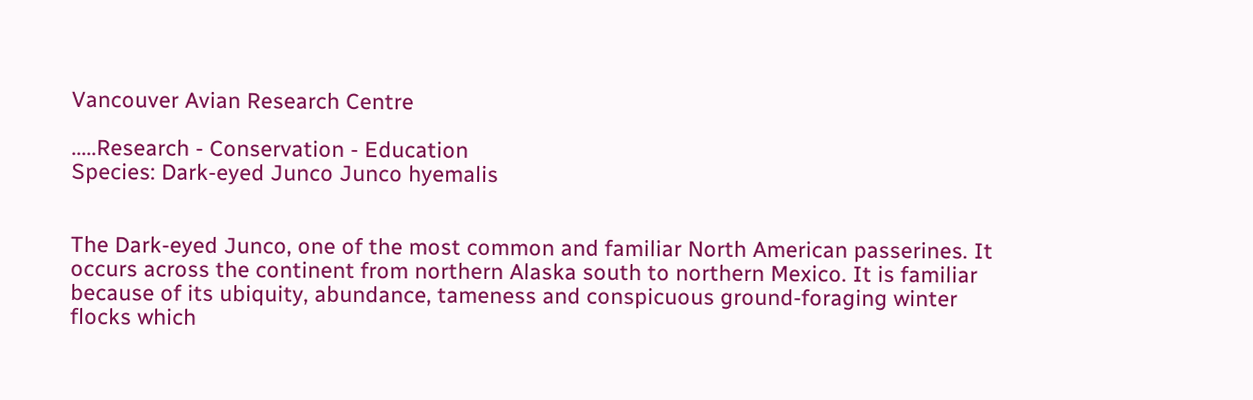Vancouver Avian Research Centre

.....Research - Conservation - Education
Species: Dark-eyed Junco Junco hyemalis


The Dark-eyed Junco, one of the most common and familiar North American passerines. It occurs across the continent from northern Alaska south to northern Mexico. It is familiar because of its ubiquity, abundance, tameness and conspicuous ground-foraging winter flocks which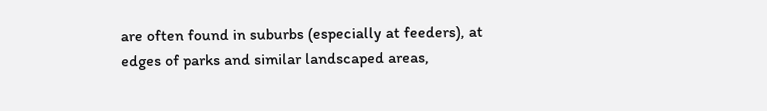are often found in suburbs (especially at feeders), at edges of parks and similar landscaped areas,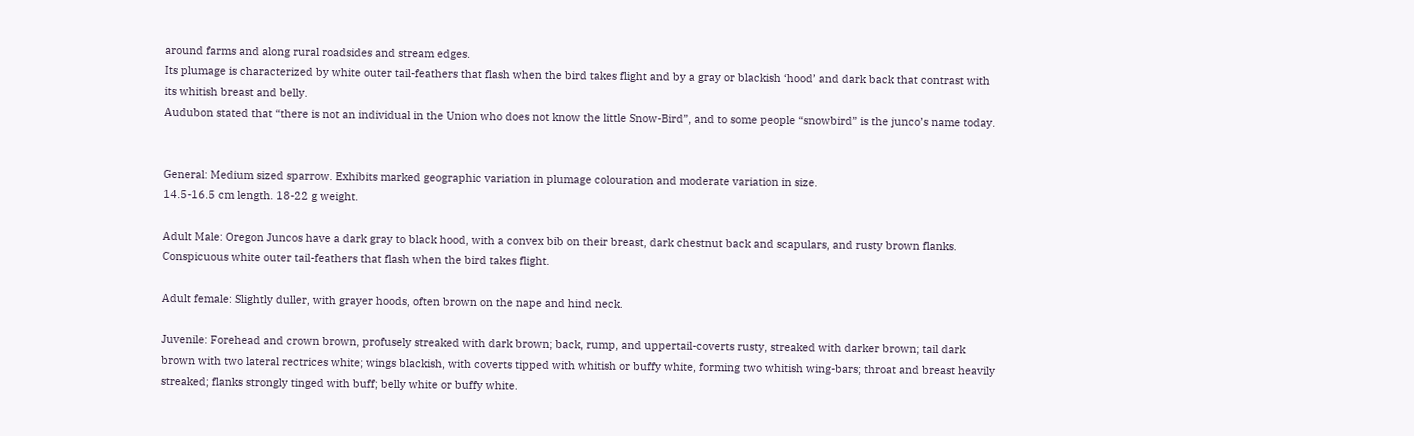around farms and along rural roadsides and stream edges.
Its plumage is characterized by white outer tail-feathers that flash when the bird takes flight and by a gray or blackish ‘hood’ and dark back that contrast with its whitish breast and belly.
Audubon stated that “there is not an individual in the Union who does not know the little Snow-Bird”, and to some people “snowbird” is the junco’s name today.


General: Medium sized sparrow. Exhibits marked geographic variation in plumage colouration and moderate variation in size.
14.5-16.5 cm length. 18-22 g weight.

Adult Male: Oregon Juncos have a dark gray to black hood, with a convex bib on their breast, dark chestnut back and scapulars, and rusty brown flanks. Conspicuous white outer tail-feathers that flash when the bird takes flight.

Adult female: Slightly duller, with grayer hoods, often brown on the nape and hind neck.

Juvenile: Forehead and crown brown, profusely streaked with dark brown; back, rump, and uppertail-coverts rusty, streaked with darker brown; tail dark brown with two lateral rectrices white; wings blackish, with coverts tipped with whitish or buffy white, forming two whitish wing-bars; throat and breast heavily streaked; flanks strongly tinged with buff; belly white or buffy white.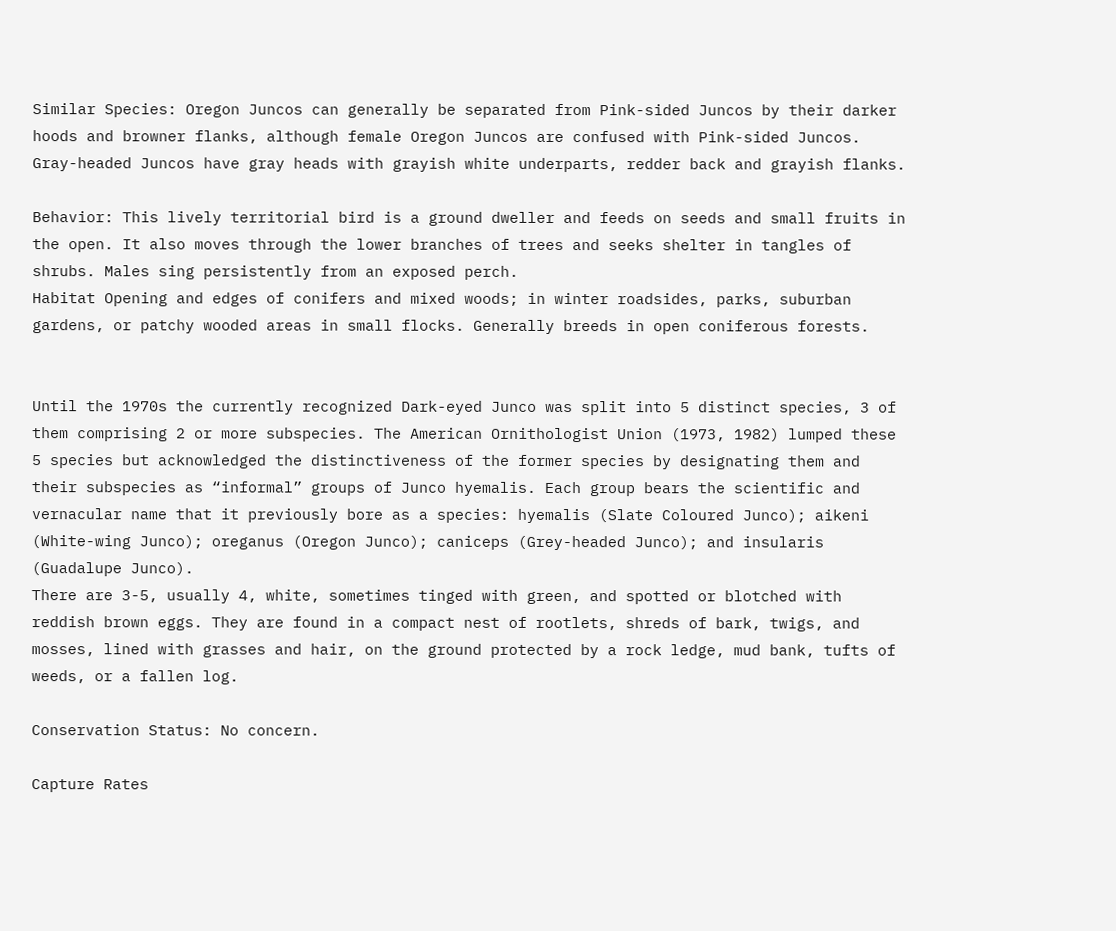Similar Species: Oregon Juncos can generally be separated from Pink-sided Juncos by their darker hoods and browner flanks, although female Oregon Juncos are confused with Pink-sided Juncos. Gray-headed Juncos have gray heads with grayish white underparts, redder back and grayish flanks.

Behavior: This lively territorial bird is a ground dweller and feeds on seeds and small fruits in the open. It also moves through the lower branches of trees and seeks shelter in tangles of shrubs. Males sing persistently from an exposed perch.
Habitat Opening and edges of conifers and mixed woods; in winter roadsides, parks, suburban gardens, or patchy wooded areas in small flocks. Generally breeds in open coniferous forests.


Until the 1970s the currently recognized Dark-eyed Junco was split into 5 distinct species, 3 of them comprising 2 or more subspecies. The American Ornithologist Union (1973, 1982) lumped these 5 species but acknowledged the distinctiveness of the former species by designating them and their subspecies as “informal” groups of Junco hyemalis. Each group bears the scientific and vernacular name that it previously bore as a species: hyemalis (Slate Coloured Junco); aikeni (White-wing Junco); oreganus (Oregon Junco); caniceps (Grey-headed Junco); and insularis (Guadalupe Junco).
There are 3-5, usually 4, white, sometimes tinged with green, and spotted or blotched with reddish brown eggs. They are found in a compact nest of rootlets, shreds of bark, twigs, and mosses, lined with grasses and hair, on the ground protected by a rock ledge, mud bank, tufts of weeds, or a fallen log.

Conservation Status: No concern.

Capture Rates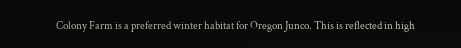Colony Farm is a preferred winter habitat for Oregon Junco. This is reflected in high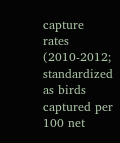capture rates (2010-2012; standardized as birds captured per 100 net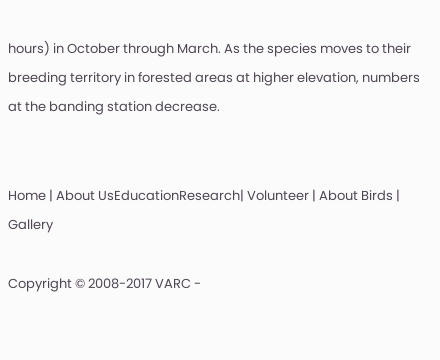hours) in October through March. As the species moves to their breeding territory in forested areas at higher elevation, numbers at the banding station decrease.


Home | About UsEducationResearch| Volunteer | About Birds | Gallery

Copyright © 2008-2017 VARC -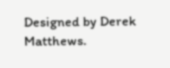Designed by Derek Matthews.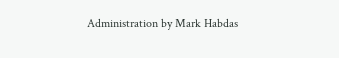Administration by Mark Habdas